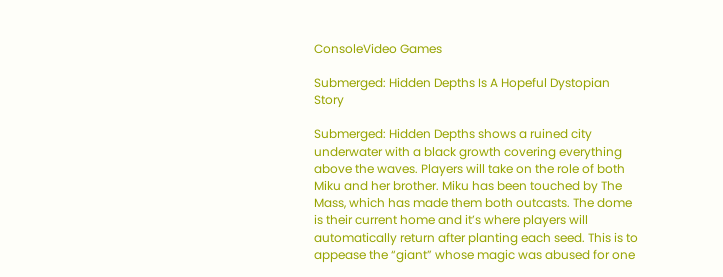ConsoleVideo Games

Submerged: Hidden Depths Is A Hopeful Dystopian Story

Submerged: Hidden Depths shows a ruined city underwater with a black growth covering everything above the waves. Players will take on the role of both Miku and her brother. Miku has been touched by The Mass, which has made them both outcasts. The dome is their current home and it’s where players will automatically return after planting each seed. This is to appease the “giant” whose magic was abused for one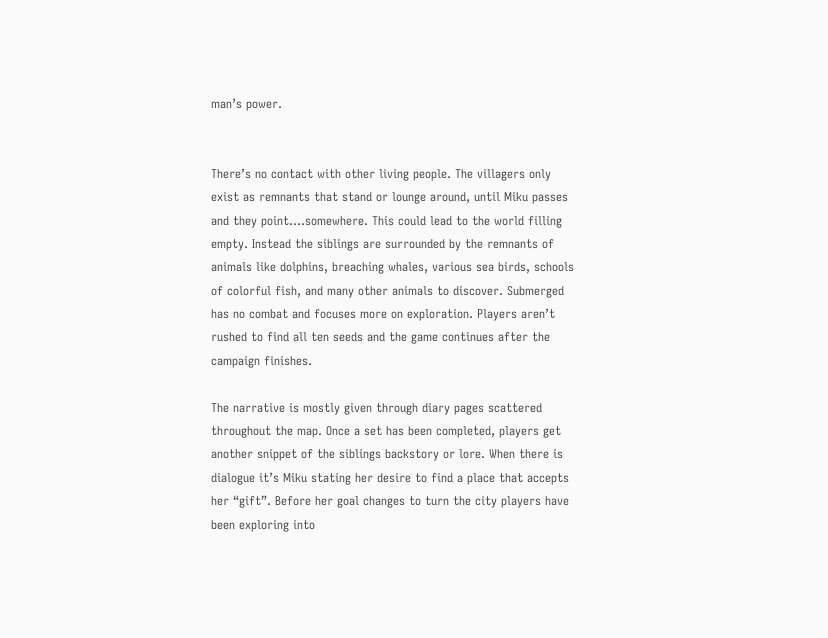man’s power.


There’s no contact with other living people. The villagers only exist as remnants that stand or lounge around, until Miku passes and they point….somewhere. This could lead to the world filling empty. Instead the siblings are surrounded by the remnants of animals like dolphins, breaching whales, various sea birds, schools of colorful fish, and many other animals to discover. Submerged has no combat and focuses more on exploration. Players aren’t rushed to find all ten seeds and the game continues after the campaign finishes.

The narrative is mostly given through diary pages scattered throughout the map. Once a set has been completed, players get another snippet of the siblings backstory or lore. When there is dialogue it’s Miku stating her desire to find a place that accepts her “gift”. Before her goal changes to turn the city players have been exploring into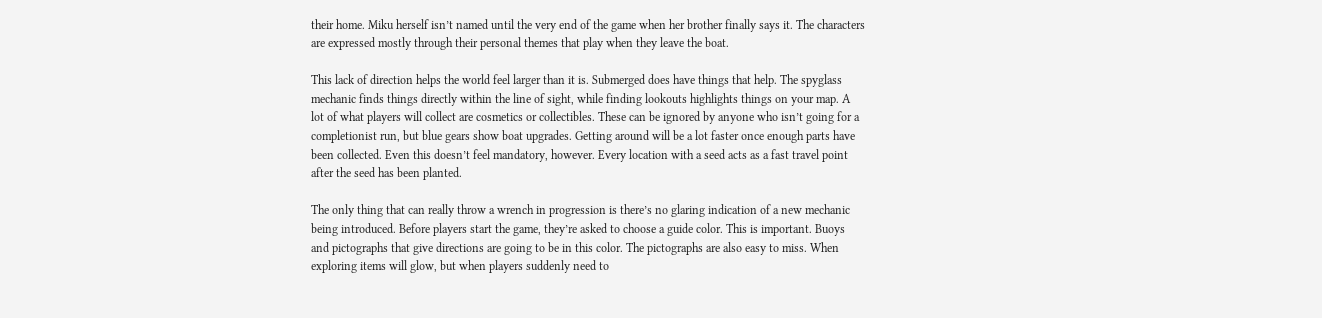their home. Miku herself isn’t named until the very end of the game when her brother finally says it. The characters are expressed mostly through their personal themes that play when they leave the boat.

This lack of direction helps the world feel larger than it is. Submerged does have things that help. The spyglass mechanic finds things directly within the line of sight, while finding lookouts highlights things on your map. A lot of what players will collect are cosmetics or collectibles. These can be ignored by anyone who isn’t going for a completionist run, but blue gears show boat upgrades. Getting around will be a lot faster once enough parts have been collected. Even this doesn’t feel mandatory, however. Every location with a seed acts as a fast travel point after the seed has been planted.

The only thing that can really throw a wrench in progression is there’s no glaring indication of a new mechanic being introduced. Before players start the game, they’re asked to choose a guide color. This is important. Buoys and pictographs that give directions are going to be in this color. The pictographs are also easy to miss. When exploring items will glow, but when players suddenly need to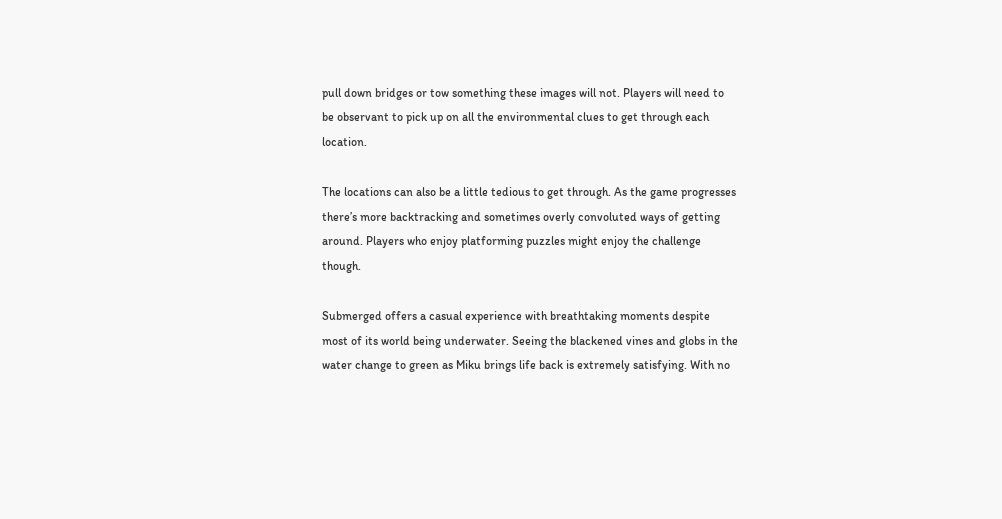pull down bridges or tow something these images will not. Players will need to be observant to pick up on all the environmental clues to get through each location.

The locations can also be a little tedious to get through. As the game progresses there’s more backtracking and sometimes overly convoluted ways of getting around. Players who enjoy platforming puzzles might enjoy the challenge though.

Submerged offers a casual experience with breathtaking moments despite most of its world being underwater. Seeing the blackened vines and globs in the water change to green as Miku brings life back is extremely satisfying. With no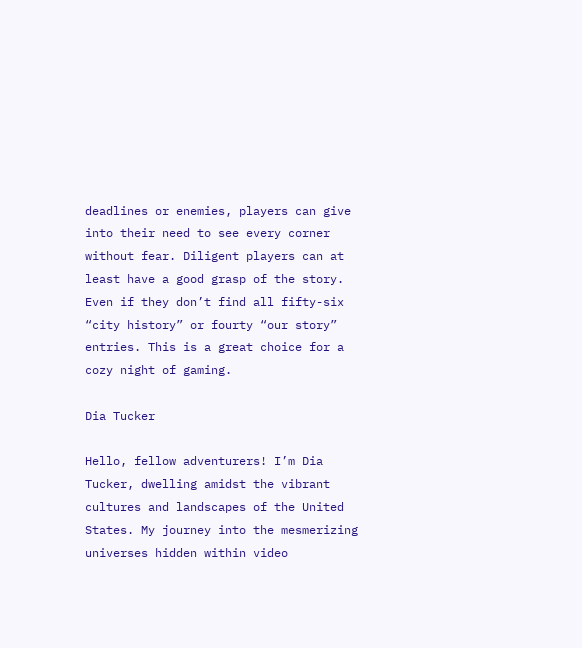deadlines or enemies, players can give into their need to see every corner without fear. Diligent players can at least have a good grasp of the story. Even if they don’t find all fifty-six “city history” or fourty “our story” entries. This is a great choice for a cozy night of gaming.

Dia Tucker

Hello, fellow adventurers! I’m Dia Tucker, dwelling amidst the vibrant cultures and landscapes of the United States. My journey into the mesmerizing universes hidden within video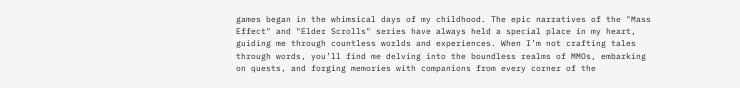games began in the whimsical days of my childhood. The epic narratives of the "Mass Effect" and "Elder Scrolls" series have always held a special place in my heart, guiding me through countless worlds and experiences. When I’m not crafting tales through words, you’ll find me delving into the boundless realms of MMOs, embarking on quests, and forging memories with companions from every corner of the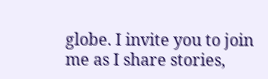globe. I invite you to join me as I share stories,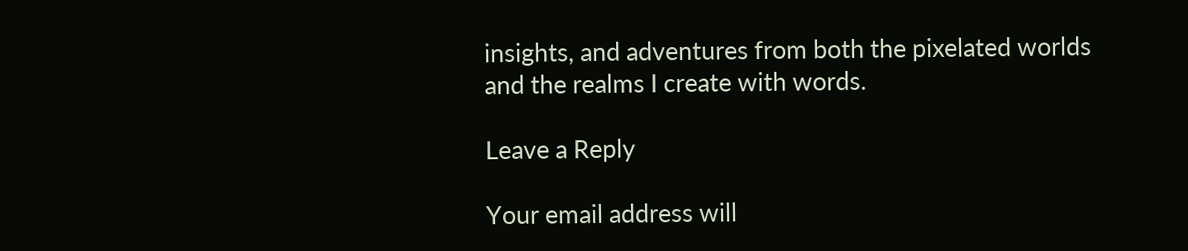insights, and adventures from both the pixelated worlds and the realms I create with words.

Leave a Reply

Your email address will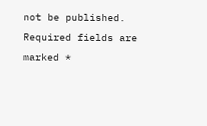not be published. Required fields are marked *